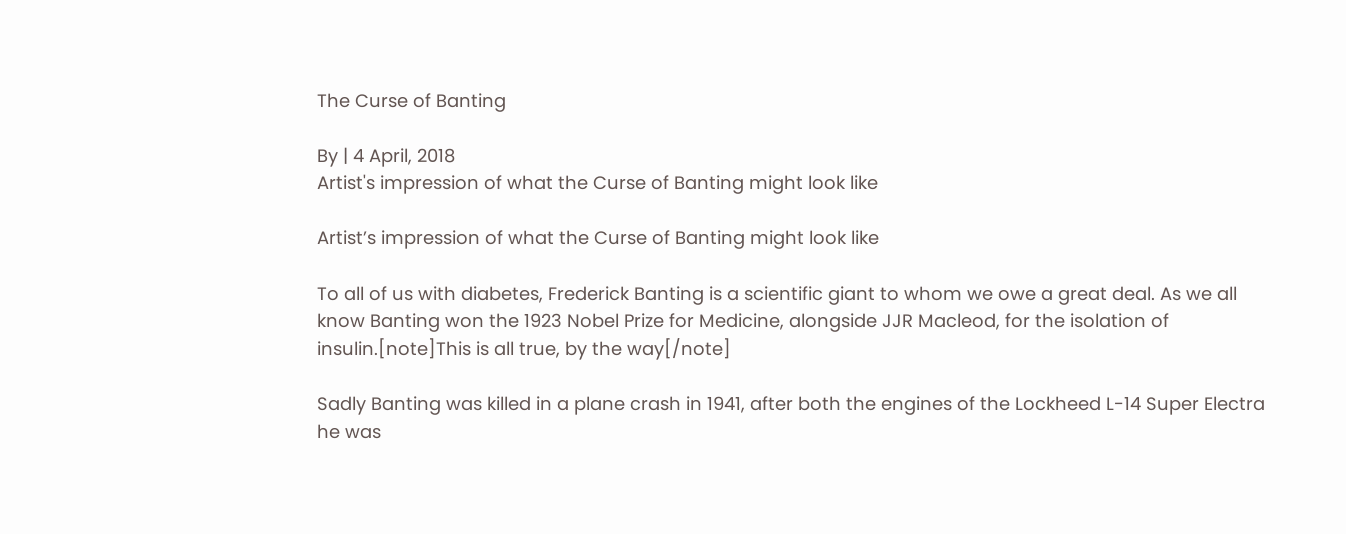The Curse of Banting

By | 4 April, 2018
Artist's impression of what the Curse of Banting might look like

Artist’s impression of what the Curse of Banting might look like

To all of us with diabetes, Frederick Banting is a scientific giant to whom we owe a great deal. As we all know Banting won the 1923 Nobel Prize for Medicine, alongside JJR Macleod, for the isolation of insulin.[note]This is all true, by the way[/note]

Sadly Banting was killed in a plane crash in 1941, after both the engines of the Lockheed L-14 Super Electra he was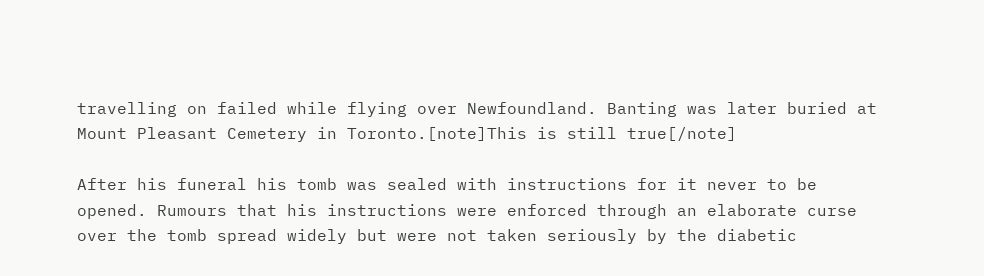travelling on failed while flying over Newfoundland. Banting was later buried at Mount Pleasant Cemetery in Toronto.[note]This is still true[/note]

After his funeral his tomb was sealed with instructions for it never to be opened. Rumours that his instructions were enforced through an elaborate curse over the tomb spread widely but were not taken seriously by the diabetic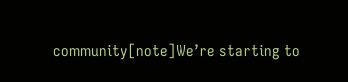community[note]We’re starting to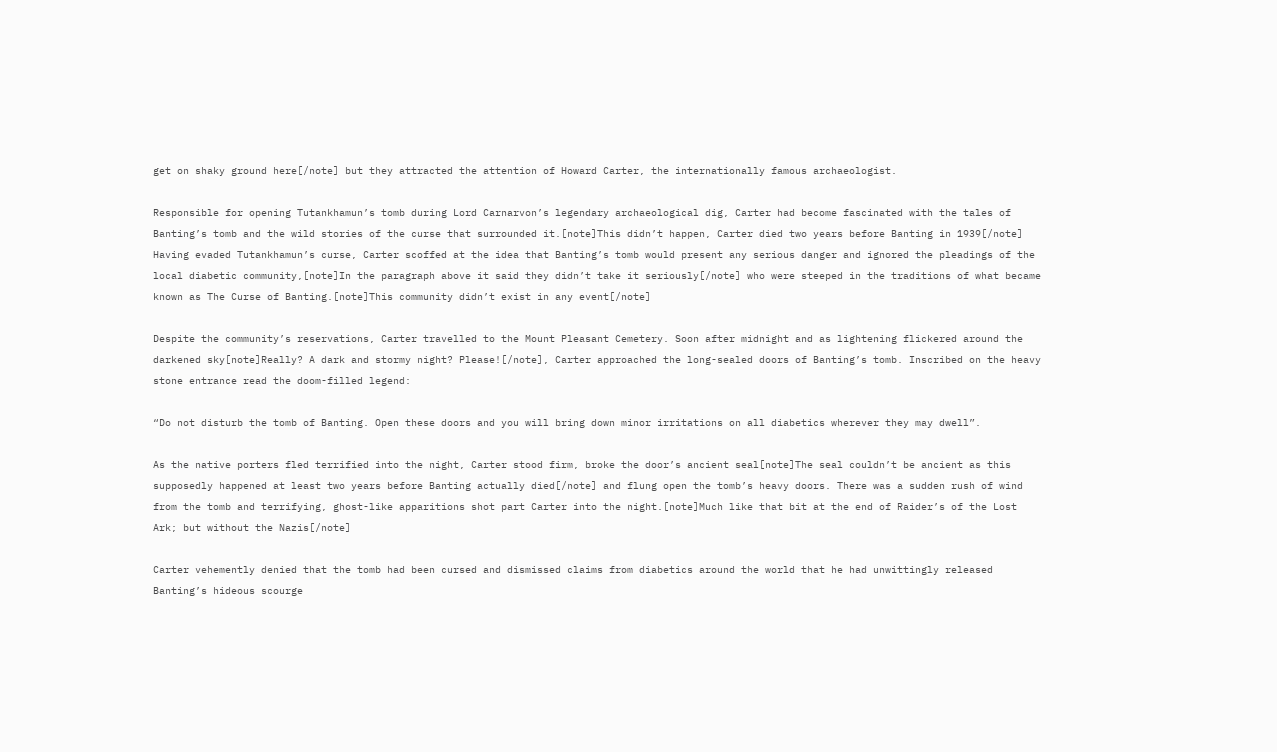get on shaky ground here[/note] but they attracted the attention of Howard Carter, the internationally famous archaeologist.

Responsible for opening Tutankhamun’s tomb during Lord Carnarvon’s legendary archaeological dig, Carter had become fascinated with the tales of Banting’s tomb and the wild stories of the curse that surrounded it.[note]This didn’t happen, Carter died two years before Banting in 1939[/note] Having evaded Tutankhamun’s curse, Carter scoffed at the idea that Banting’s tomb would present any serious danger and ignored the pleadings of the local diabetic community,[note]In the paragraph above it said they didn’t take it seriously[/note] who were steeped in the traditions of what became known as The Curse of Banting.[note]This community didn’t exist in any event[/note]

Despite the community’s reservations, Carter travelled to the Mount Pleasant Cemetery. Soon after midnight and as lightening flickered around the darkened sky[note]Really? A dark and stormy night? Please![/note], Carter approached the long-sealed doors of Banting’s tomb. Inscribed on the heavy stone entrance read the doom-filled legend:

“Do not disturb the tomb of Banting. Open these doors and you will bring down minor irritations on all diabetics wherever they may dwell”.

As the native porters fled terrified into the night, Carter stood firm, broke the door’s ancient seal[note]The seal couldn’t be ancient as this supposedly happened at least two years before Banting actually died[/note] and flung open the tomb’s heavy doors. There was a sudden rush of wind from the tomb and terrifying, ghost-like apparitions shot part Carter into the night.[note]Much like that bit at the end of Raider’s of the Lost Ark; but without the Nazis[/note]

Carter vehemently denied that the tomb had been cursed and dismissed claims from diabetics around the world that he had unwittingly released Banting’s hideous scourge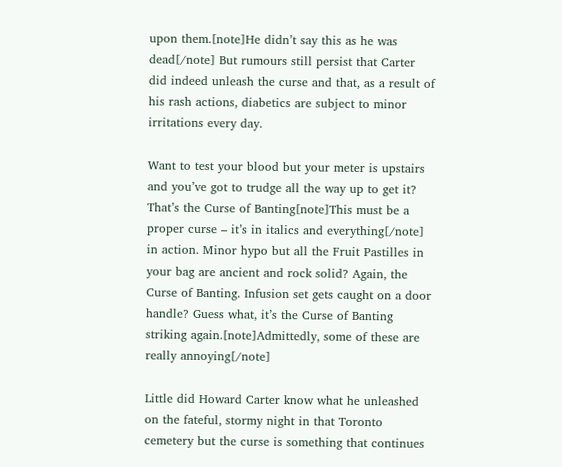upon them.[note]He didn’t say this as he was dead[/note] But rumours still persist that Carter did indeed unleash the curse and that, as a result of his rash actions, diabetics are subject to minor irritations every day.

Want to test your blood but your meter is upstairs and you’ve got to trudge all the way up to get it? That’s the Curse of Banting[note]This must be a proper curse – it’s in italics and everything[/note] in action. Minor hypo but all the Fruit Pastilles in your bag are ancient and rock solid? Again, the Curse of Banting. Infusion set gets caught on a door handle? Guess what, it’s the Curse of Banting striking again.[note]Admittedly, some of these are really annoying[/note]

Little did Howard Carter know what he unleashed on the fateful, stormy night in that Toronto cemetery but the curse is something that continues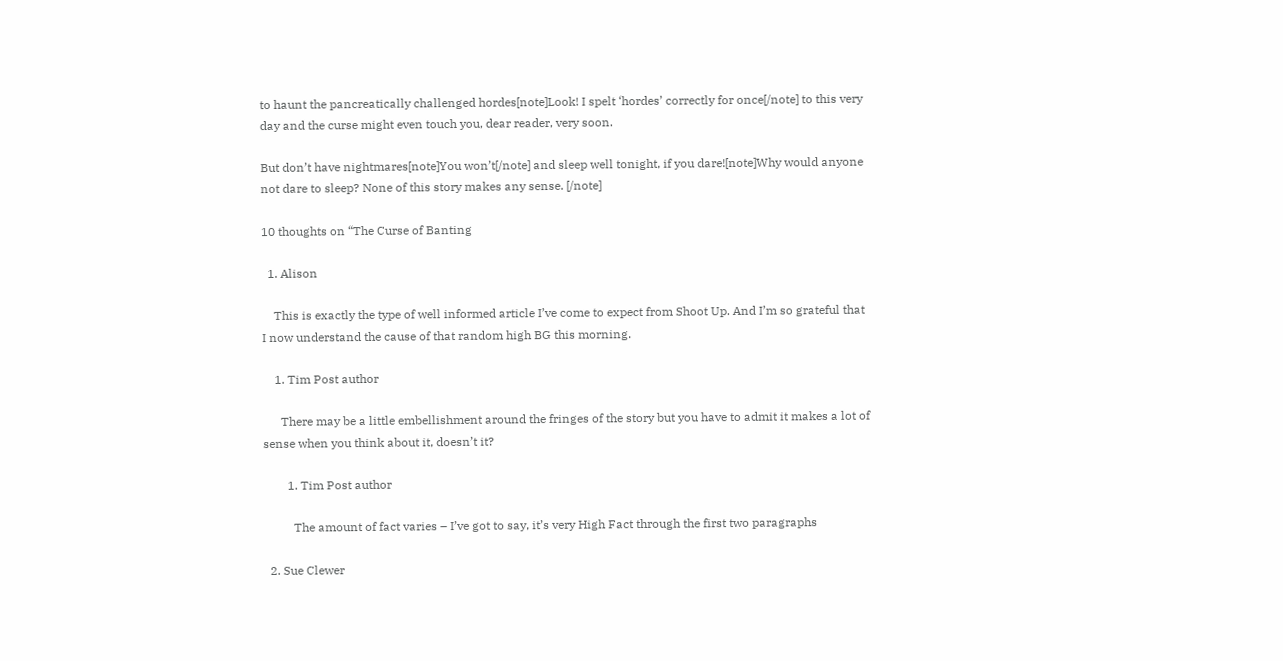to haunt the pancreatically challenged hordes[note]Look! I spelt ‘hordes’ correctly for once[/note] to this very day and the curse might even touch you, dear reader, very soon.

But don’t have nightmares[note]You won’t[/note] and sleep well tonight, if you dare![note]Why would anyone not dare to sleep? None of this story makes any sense. [/note]

10 thoughts on “The Curse of Banting

  1. Alison

    This is exactly the type of well informed article I’ve come to expect from Shoot Up. And I’m so grateful that I now understand the cause of that random high BG this morning.

    1. Tim Post author

      There may be a little embellishment around the fringes of the story but you have to admit it makes a lot of sense when you think about it, doesn’t it?

        1. Tim Post author

          The amount of fact varies – I’ve got to say, it’s very High Fact through the first two paragraphs

  2. Sue Clewer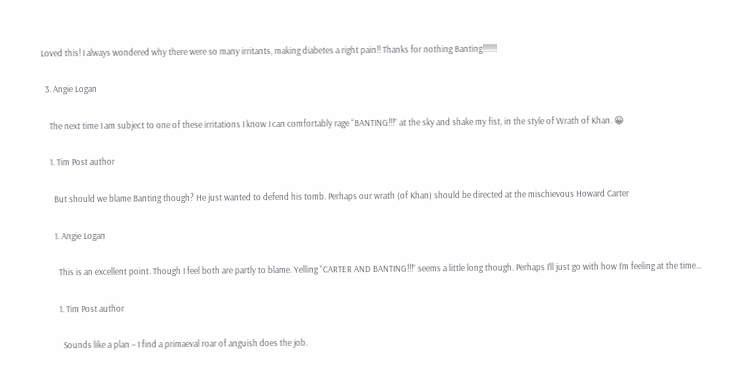Loved this! I always wondered why there were so many irritants, making diabetes a right pain!! Thanks for nothing Banting!!!!!!!

  3. Angie Logan

    The next time I am subject to one of these irritations I know I can comfortably rage “BANTING!!!” at the sky and shake my fist, in the style of Wrath of Khan. 😀

    1. Tim Post author

      But should we blame Banting though? He just wanted to defend his tomb. Perhaps our wrath (of Khan) should be directed at the mischievous Howard Carter

      1. Angie Logan

        This is an excellent point. Though I feel both are partly to blame. Yelling “CARTER AND BANTING!!!” seems a little long though. Perhaps I’ll just go with how I’m feeling at the time…

        1. Tim Post author

          Sounds like a plan – I find a primaeval roar of anguish does the job.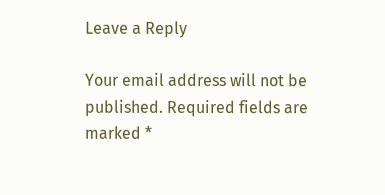Leave a Reply

Your email address will not be published. Required fields are marked *